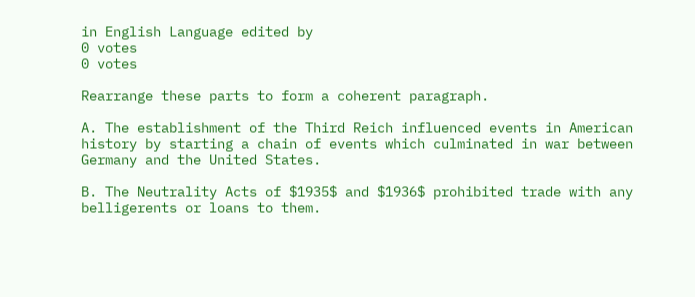in English Language edited by
0 votes
0 votes

Rearrange these parts to form a coherent paragraph.

A. The establishment of the Third Reich influenced events in American history by starting a chain of events which culminated in war between Germany and the United States.

B. The Neutrality Acts of $1935$ and $1936$ prohibited trade with any belligerents or loans to them.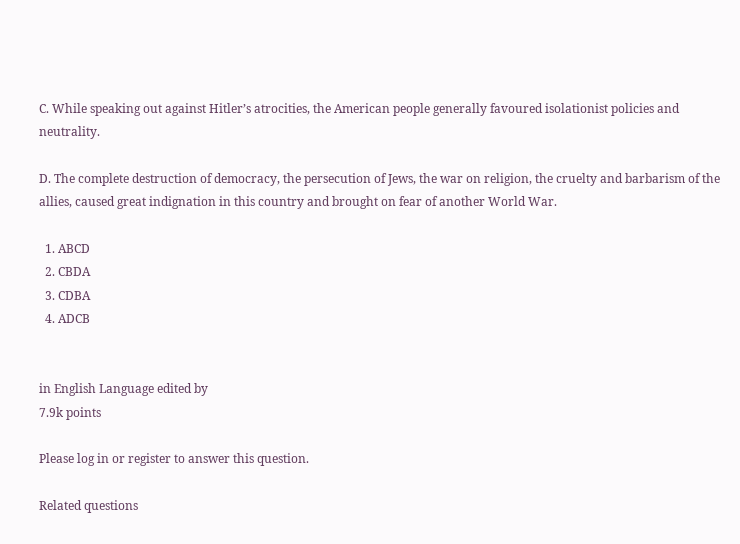C. While speaking out against Hitler’s atrocities, the American people generally favoured isolationist policies and neutrality.

D. The complete destruction of democracy, the persecution of Jews, the war on religion, the cruelty and barbarism of the allies, caused great indignation in this country and brought on fear of another World War.

  1. ABCD
  2. CBDA
  3. CDBA
  4. ADCB


in English Language edited by
7.9k points

Please log in or register to answer this question.

Related questions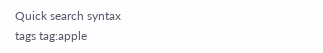Quick search syntax
tags tag:apple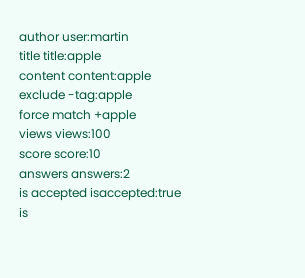author user:martin
title title:apple
content content:apple
exclude -tag:apple
force match +apple
views views:100
score score:10
answers answers:2
is accepted isaccepted:true
is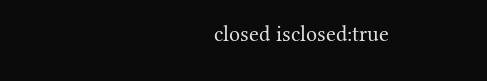closed isclosed:true